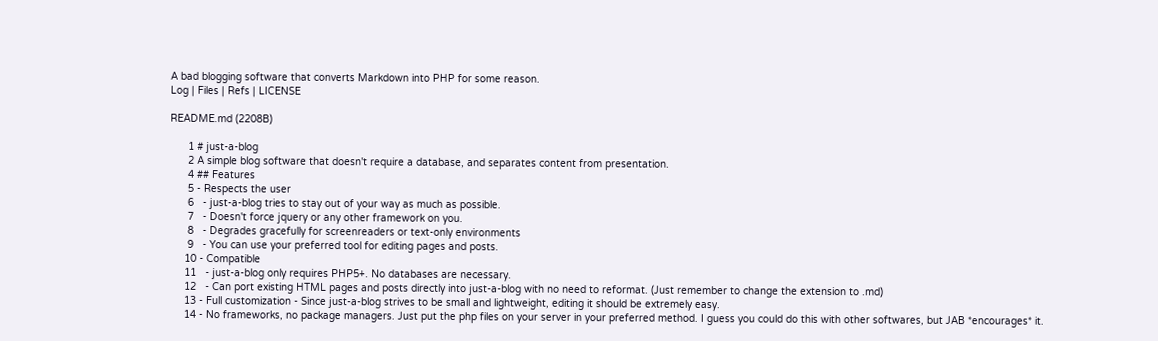A bad blogging software that converts Markdown into PHP for some reason.
Log | Files | Refs | LICENSE

README.md (2208B)

      1 # just-a-blog
      2 A simple blog software that doesn't require a database, and separates content from presentation.
      4 ## Features
      5 - Respects the user
      6   - just-a-blog tries to stay out of your way as much as possible.
      7   - Doesn't force jquery or any other framework on you.
      8   - Degrades gracefully for screenreaders or text-only environments
      9   - You can use your preferred tool for editing pages and posts.
     10 - Compatible
     11   - just-a-blog only requires PHP5+. No databases are necessary.
     12   - Can port existing HTML pages and posts directly into just-a-blog with no need to reformat. (Just remember to change the extension to .md)
     13 - Full customization - Since just-a-blog strives to be small and lightweight, editing it should be extremely easy.
     14 - No frameworks, no package managers. Just put the php files on your server in your preferred method. I guess you could do this with other softwares, but JAB *encourages* it.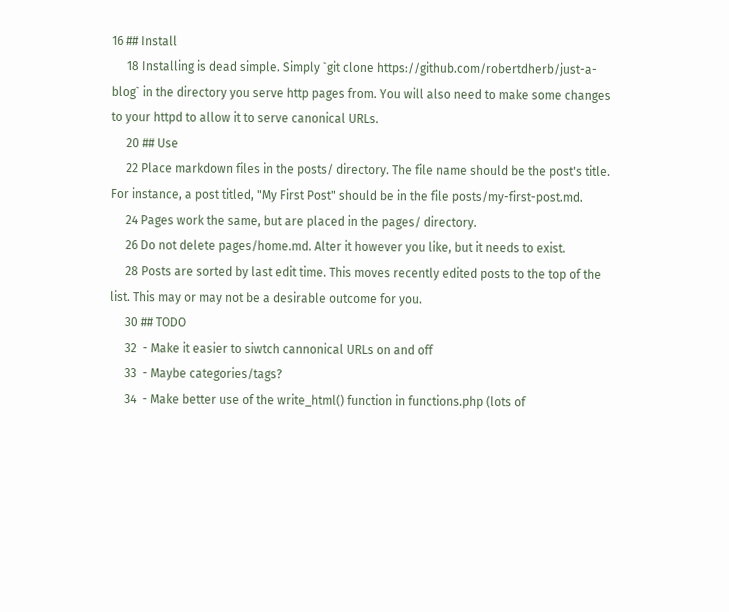16 ## Install
     18 Installing is dead simple. Simply `git clone https://github.com/robertdherb/just-a-blog` in the directory you serve http pages from. You will also need to make some changes to your httpd to allow it to serve canonical URLs.
     20 ## Use
     22 Place markdown files in the posts/ directory. The file name should be the post's title. For instance, a post titled, "My First Post" should be in the file posts/my-first-post.md.
     24 Pages work the same, but are placed in the pages/ directory.
     26 Do not delete pages/home.md. Alter it however you like, but it needs to exist.
     28 Posts are sorted by last edit time. This moves recently edited posts to the top of the list. This may or may not be a desirable outcome for you.
     30 ## TODO
     32  - Make it easier to siwtch cannonical URLs on and off
     33  - Maybe categories/tags?
     34  - Make better use of the write_html() function in functions.php (lots of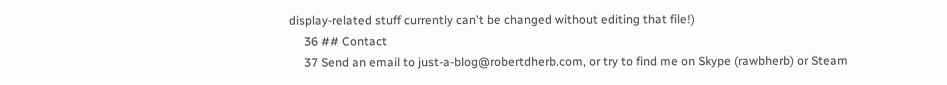display-related stuff currently can't be changed without editing that file!)
     36 ## Contact
     37 Send an email to just-a-blog@robertdherb.com, or try to find me on Skype (rawbherb) or Steam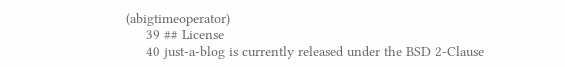(abigtimeoperator)
     39 ## License
     40 just-a-blog is currently released under the BSD 2-Clause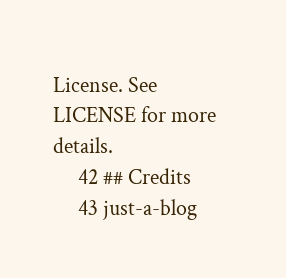License. See LICENSE for more details.
     42 ## Credits
     43 just-a-blog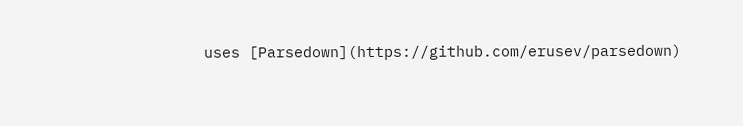uses [Parsedown](https://github.com/erusev/parsedown)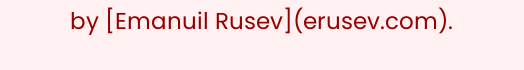by [Emanuil Rusev](erusev.com).